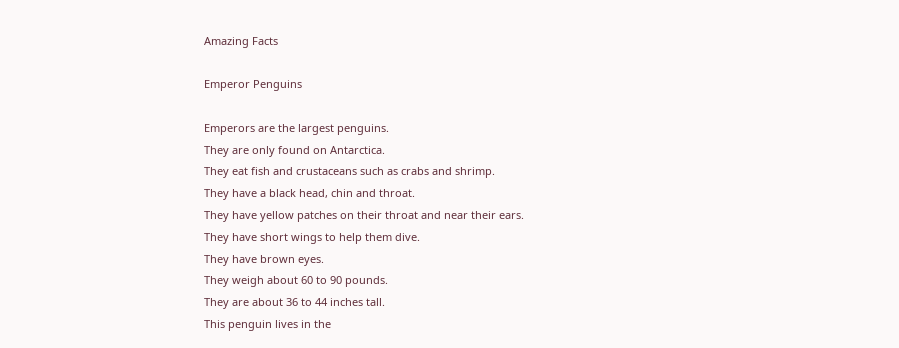Amazing Facts

Emperor Penguins

Emperors are the largest penguins.
They are only found on Antarctica.
They eat fish and crustaceans such as crabs and shrimp.
They have a black head, chin and throat.
They have yellow patches on their throat and near their ears.
They have short wings to help them dive.
They have brown eyes.
They weigh about 60 to 90 pounds.
They are about 36 to 44 inches tall.
This penguin lives in the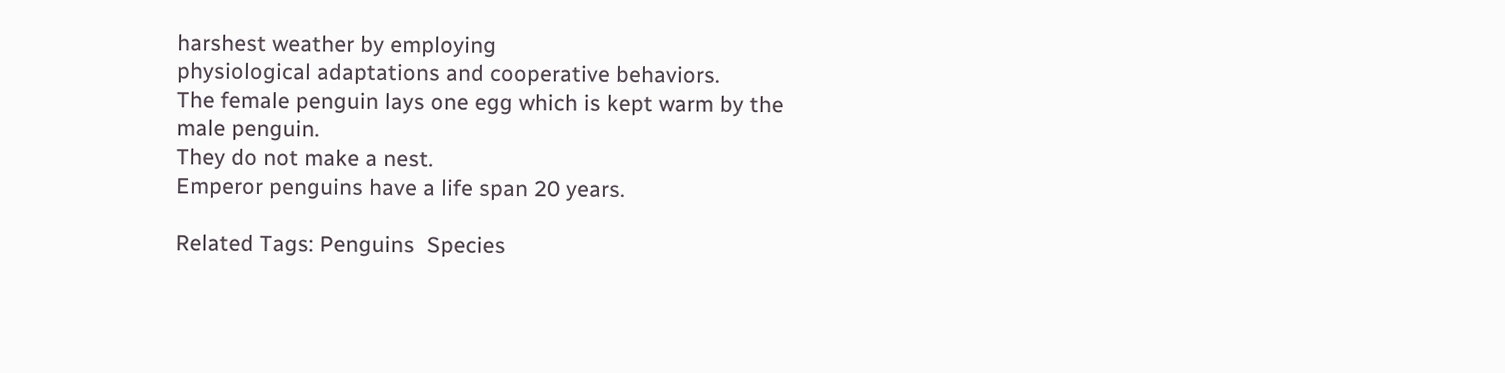harshest weather by employing
physiological adaptations and cooperative behaviors.
The female penguin lays one egg which is kept warm by the male penguin.
They do not make a nest.
Emperor penguins have a life span 20 years.

Related Tags: Penguins  Species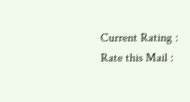Current Rating :
Rate this Mail :